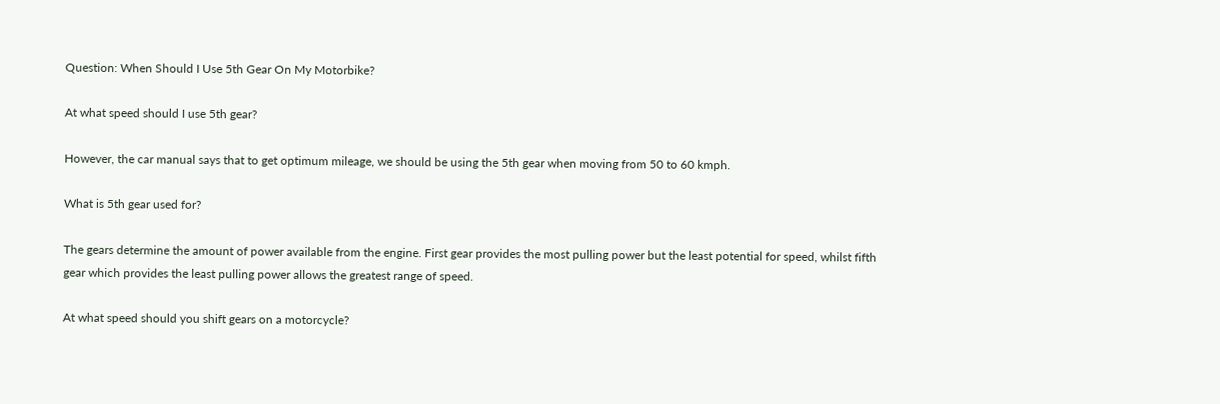Question: When Should I Use 5th Gear On My Motorbike?

At what speed should I use 5th gear?

However, the car manual says that to get optimum mileage, we should be using the 5th gear when moving from 50 to 60 kmph.

What is 5th gear used for?

The gears determine the amount of power available from the engine. First gear provides the most pulling power but the least potential for speed, whilst fifth gear which provides the least pulling power allows the greatest range of speed.

At what speed should you shift gears on a motorcycle?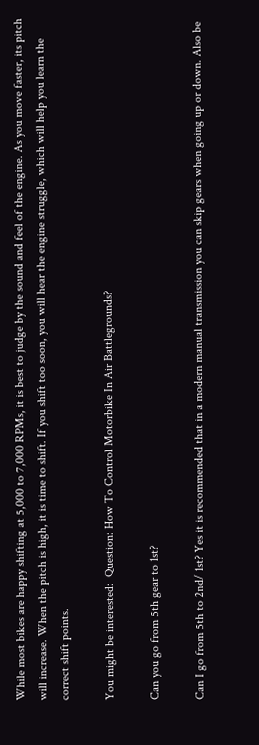While most bikes are happy shifting at 5,000 to 7,000 RPMs, it is best to judge by the sound and feel of the engine. As you move faster, its pitch will increase. When the pitch is high, it is time to shift. If you shift too soon, you will hear the engine struggle, which will help you learn the correct shift points.

You might be interested:  Question: How To Control Motorbike In Air Battlegrounds?

Can you go from 5th gear to 1st?

Can I go from 5th to 2nd/ 1st? Yes it is recommended that in a modern manual transmission you can skip gears when going up or down. Also be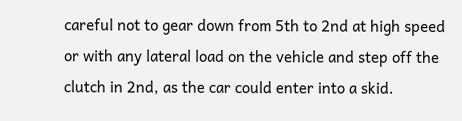careful not to gear down from 5th to 2nd at high speed or with any lateral load on the vehicle and step off the clutch in 2nd, as the car could enter into a skid.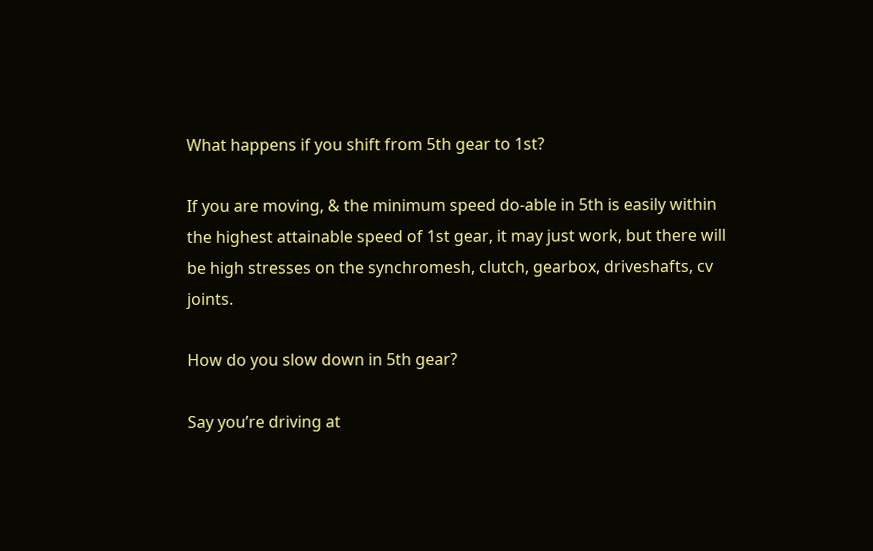What happens if you shift from 5th gear to 1st?

If you are moving, & the minimum speed do-able in 5th is easily within the highest attainable speed of 1st gear, it may just work, but there will be high stresses on the synchromesh, clutch, gearbox, driveshafts, cv joints.

How do you slow down in 5th gear?

Say you’re driving at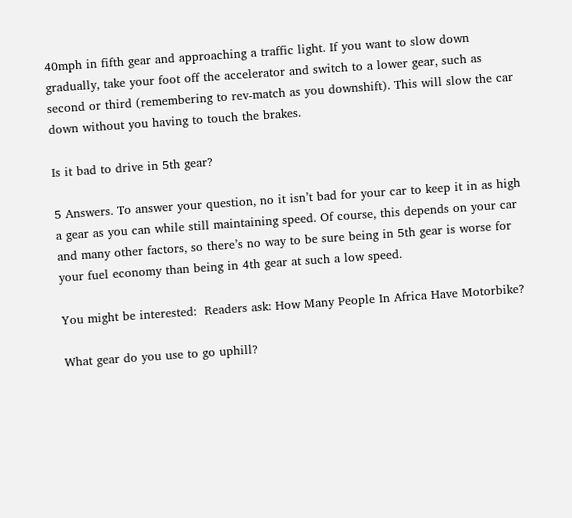40mph in fifth gear and approaching a traffic light. If you want to slow down gradually, take your foot off the accelerator and switch to a lower gear, such as second or third (remembering to rev-match as you downshift). This will slow the car down without you having to touch the brakes.

Is it bad to drive in 5th gear?

5 Answers. To answer your question, no it isn’t bad for your car to keep it in as high a gear as you can while still maintaining speed. Of course, this depends on your car and many other factors, so there’s no way to be sure being in 5th gear is worse for your fuel economy than being in 4th gear at such a low speed.

You might be interested:  Readers ask: How Many People In Africa Have Motorbike?

What gear do you use to go uphill?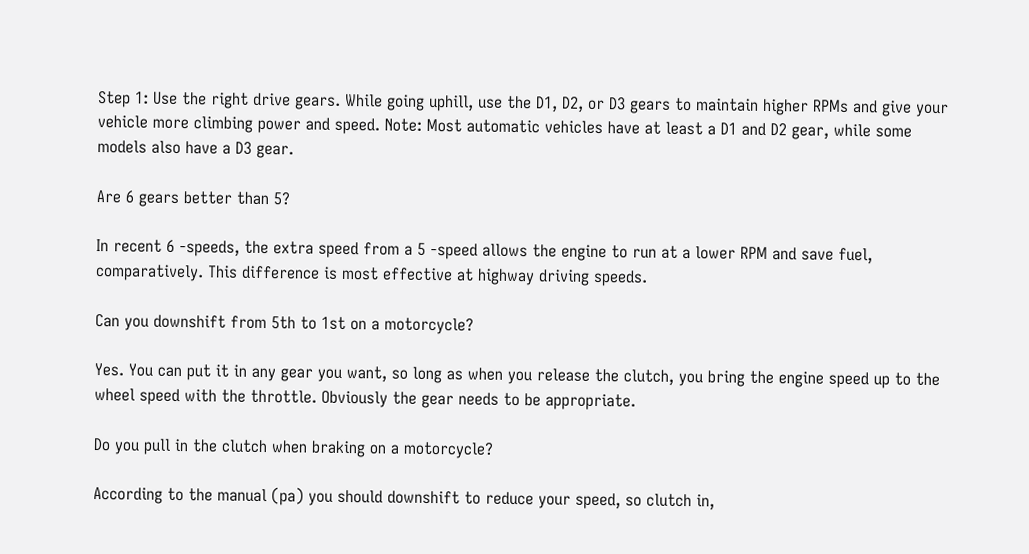Step 1: Use the right drive gears. While going uphill, use the D1, D2, or D3 gears to maintain higher RPMs and give your vehicle more climbing power and speed. Note: Most automatic vehicles have at least a D1 and D2 gear, while some models also have a D3 gear.

Are 6 gears better than 5?

In recent 6 -speeds, the extra speed from a 5 -speed allows the engine to run at a lower RPM and save fuel, comparatively. This difference is most effective at highway driving speeds.

Can you downshift from 5th to 1st on a motorcycle?

Yes. You can put it in any gear you want, so long as when you release the clutch, you bring the engine speed up to the wheel speed with the throttle. Obviously the gear needs to be appropriate.

Do you pull in the clutch when braking on a motorcycle?

According to the manual (pa) you should downshift to reduce your speed, so clutch in,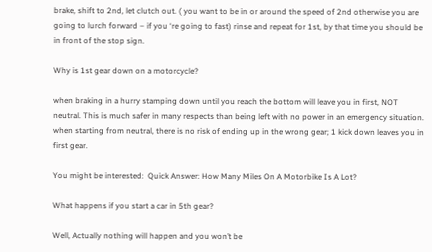brake, shift to 2nd, let clutch out. ( you want to be in or around the speed of 2nd otherwise you are going to lurch forward – if you ‘re going to fast) rinse and repeat for 1st, by that time you should be in front of the stop sign.

Why is 1st gear down on a motorcycle?

when braking in a hurry stamping down until you reach the bottom will leave you in first, NOT neutral. This is much safer in many respects than being left with no power in an emergency situation. when starting from neutral, there is no risk of ending up in the wrong gear; 1 kick down leaves you in first gear.

You might be interested:  Quick Answer: How Many Miles On A Motorbike Is A Lot?

What happens if you start a car in 5th gear?

Well, Actually nothing will happen and you won’t be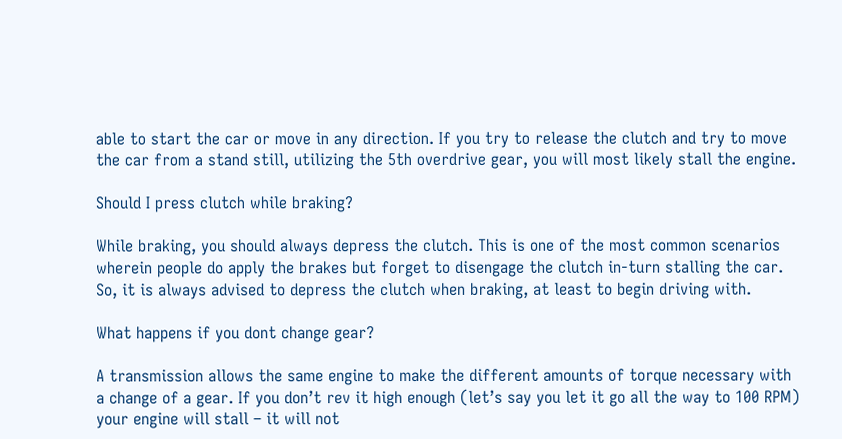able to start the car or move in any direction. If you try to release the clutch and try to move the car from a stand still, utilizing the 5th overdrive gear, you will most likely stall the engine.

Should I press clutch while braking?

While braking, you should always depress the clutch. This is one of the most common scenarios wherein people do apply the brakes but forget to disengage the clutch in-turn stalling the car. So, it is always advised to depress the clutch when braking, at least to begin driving with.

What happens if you dont change gear?

A transmission allows the same engine to make the different amounts of torque necessary with a change of a gear. If you don’t rev it high enough (let’s say you let it go all the way to 100 RPM) your engine will stall – it will not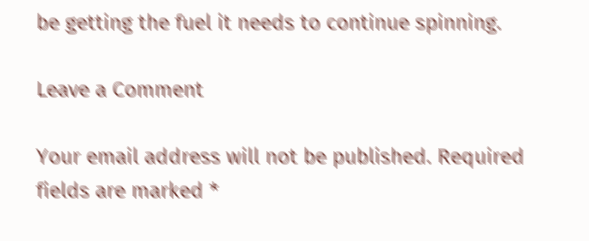be getting the fuel it needs to continue spinning.

Leave a Comment

Your email address will not be published. Required fields are marked *